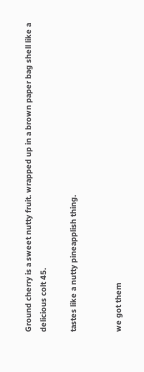Ground cherry is a sweet nutty fruit. wrapped up in a brown paper bag shell like a delicious colt 45.

tastes like a nutty pineapplish thing.


we got them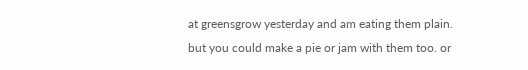at greensgrow yesterday and am eating them plain. but you could make a pie or jam with them too. or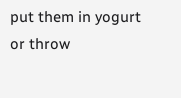put them in yogurt or throw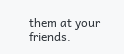them at your friends.